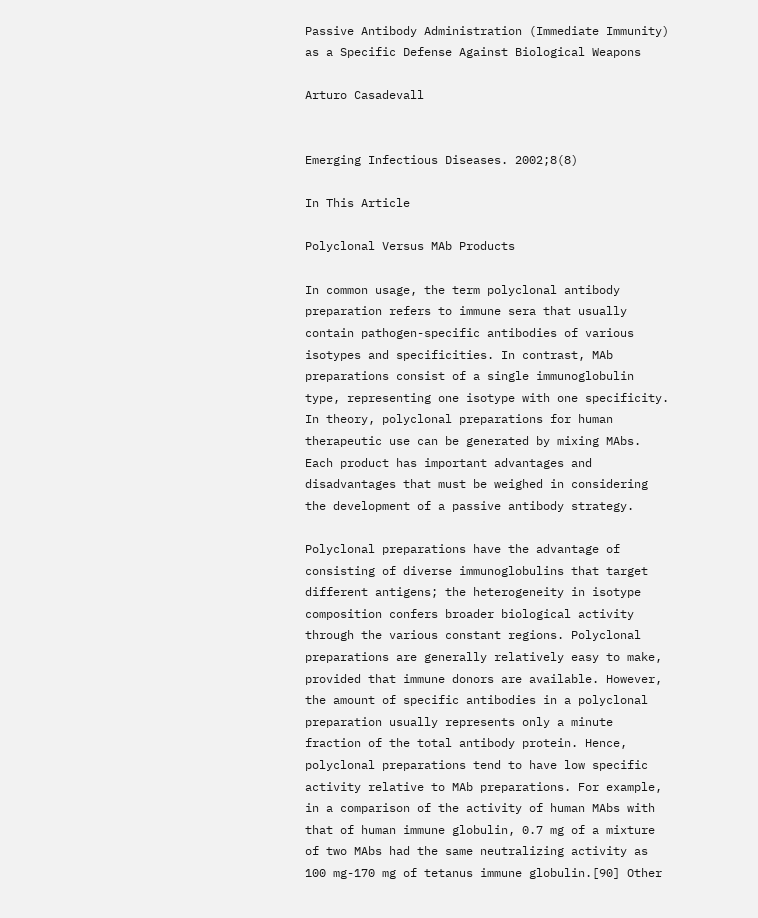Passive Antibody Administration (Immediate Immunity) as a Specific Defense Against Biological Weapons

Arturo Casadevall


Emerging Infectious Diseases. 2002;8(8)

In This Article

Polyclonal Versus MAb Products

In common usage, the term polyclonal antibody preparation refers to immune sera that usually contain pathogen-specific antibodies of various isotypes and specificities. In contrast, MAb preparations consist of a single immunoglobulin type, representing one isotype with one specificity. In theory, polyclonal preparations for human therapeutic use can be generated by mixing MAbs. Each product has important advantages and disadvantages that must be weighed in considering the development of a passive antibody strategy.

Polyclonal preparations have the advantage of consisting of diverse immunoglobulins that target different antigens; the heterogeneity in isotype composition confers broader biological activity through the various constant regions. Polyclonal preparations are generally relatively easy to make, provided that immune donors are available. However, the amount of specific antibodies in a polyclonal preparation usually represents only a minute fraction of the total antibody protein. Hence, polyclonal preparations tend to have low specific activity relative to MAb preparations. For example, in a comparison of the activity of human MAbs with that of human immune globulin, 0.7 mg of a mixture of two MAbs had the same neutralizing activity as 100 mg-170 mg of tetanus immune globulin.[90] Other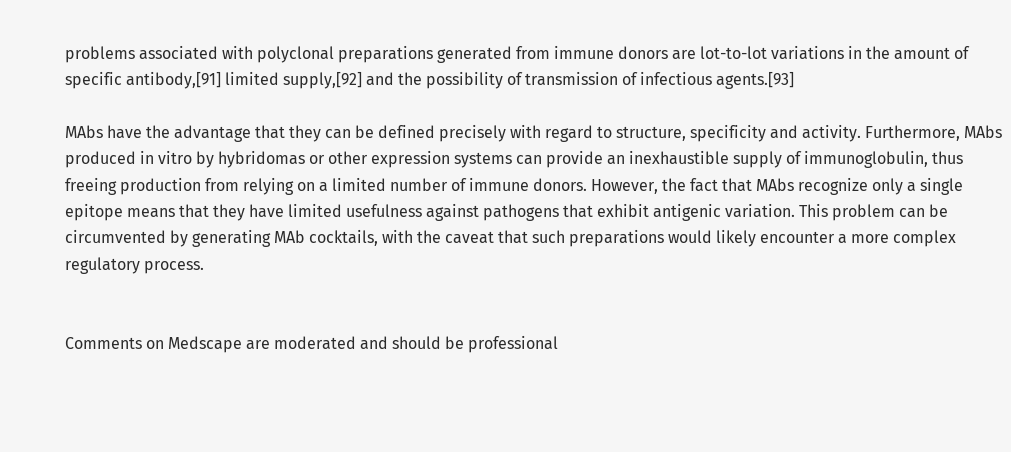problems associated with polyclonal preparations generated from immune donors are lot-to-lot variations in the amount of specific antibody,[91] limited supply,[92] and the possibility of transmission of infectious agents.[93]

MAbs have the advantage that they can be defined precisely with regard to structure, specificity and activity. Furthermore, MAbs produced in vitro by hybridomas or other expression systems can provide an inexhaustible supply of immunoglobulin, thus freeing production from relying on a limited number of immune donors. However, the fact that MAbs recognize only a single epitope means that they have limited usefulness against pathogens that exhibit antigenic variation. This problem can be circumvented by generating MAb cocktails, with the caveat that such preparations would likely encounter a more complex regulatory process.


Comments on Medscape are moderated and should be professional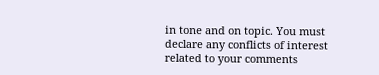in tone and on topic. You must declare any conflicts of interest related to your comments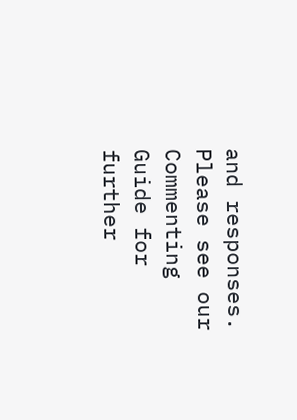and responses. Please see our Commenting Guide for further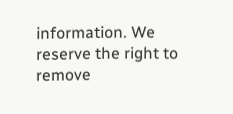information. We reserve the right to remove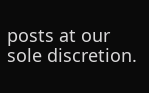posts at our sole discretion.